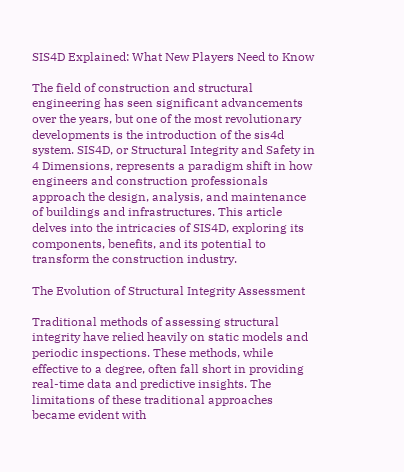SIS4D Explained: What New Players Need to Know

The field of construction and structural engineering has seen significant advancements over the years, but one of the most revolutionary developments is the introduction of the sis4d system. SIS4D, or Structural Integrity and Safety in 4 Dimensions, represents a paradigm shift in how engineers and construction professionals approach the design, analysis, and maintenance of buildings and infrastructures. This article delves into the intricacies of SIS4D, exploring its components, benefits, and its potential to transform the construction industry.

The Evolution of Structural Integrity Assessment

Traditional methods of assessing structural integrity have relied heavily on static models and periodic inspections. These methods, while effective to a degree, often fall short in providing real-time data and predictive insights. The limitations of these traditional approaches became evident with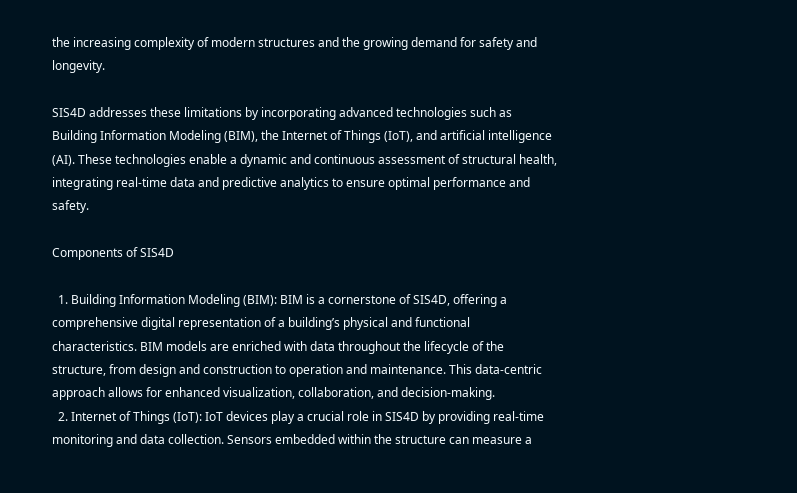the increasing complexity of modern structures and the growing demand for safety and longevity.

SIS4D addresses these limitations by incorporating advanced technologies such as Building Information Modeling (BIM), the Internet of Things (IoT), and artificial intelligence (AI). These technologies enable a dynamic and continuous assessment of structural health, integrating real-time data and predictive analytics to ensure optimal performance and safety.

Components of SIS4D

  1. Building Information Modeling (BIM): BIM is a cornerstone of SIS4D, offering a comprehensive digital representation of a building’s physical and functional characteristics. BIM models are enriched with data throughout the lifecycle of the structure, from design and construction to operation and maintenance. This data-centric approach allows for enhanced visualization, collaboration, and decision-making.
  2. Internet of Things (IoT): IoT devices play a crucial role in SIS4D by providing real-time monitoring and data collection. Sensors embedded within the structure can measure a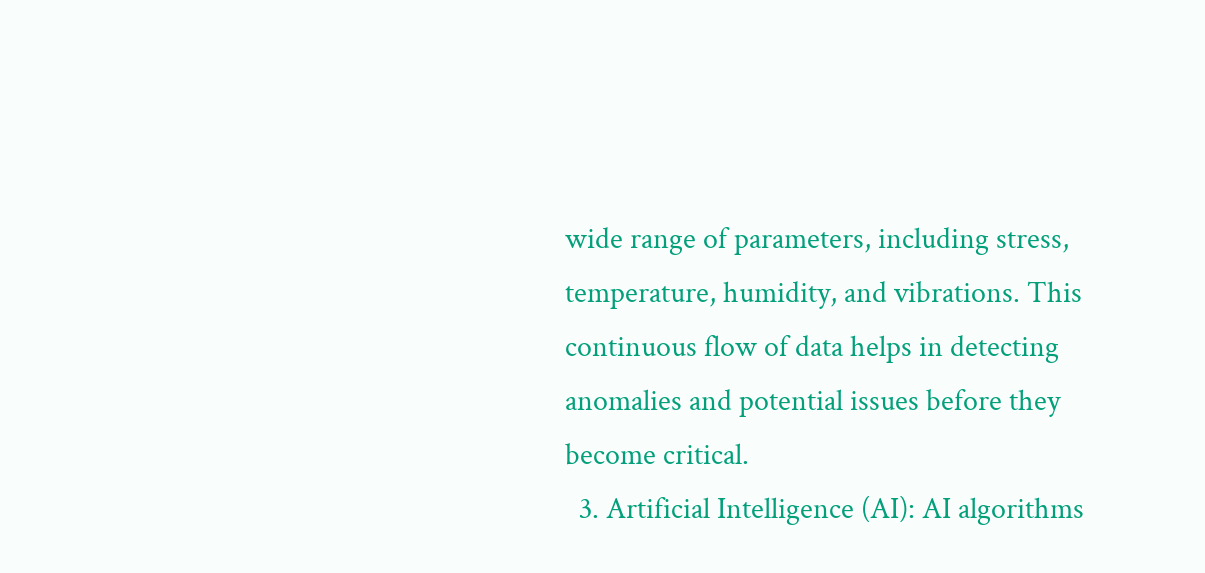wide range of parameters, including stress, temperature, humidity, and vibrations. This continuous flow of data helps in detecting anomalies and potential issues before they become critical.
  3. Artificial Intelligence (AI): AI algorithms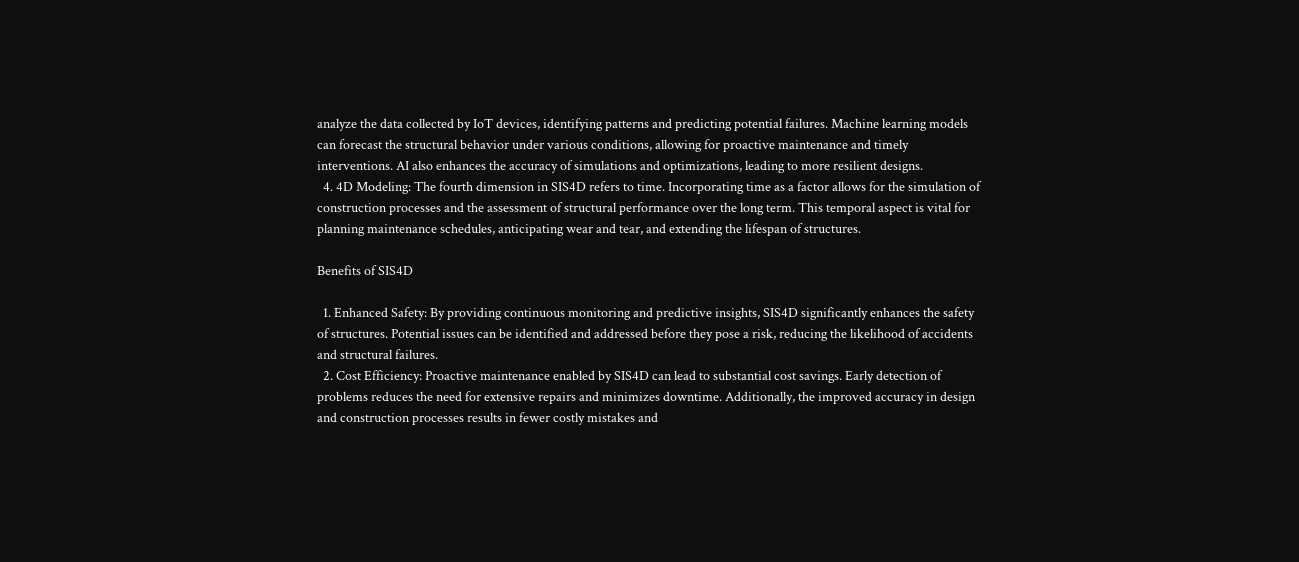analyze the data collected by IoT devices, identifying patterns and predicting potential failures. Machine learning models can forecast the structural behavior under various conditions, allowing for proactive maintenance and timely interventions. AI also enhances the accuracy of simulations and optimizations, leading to more resilient designs.
  4. 4D Modeling: The fourth dimension in SIS4D refers to time. Incorporating time as a factor allows for the simulation of construction processes and the assessment of structural performance over the long term. This temporal aspect is vital for planning maintenance schedules, anticipating wear and tear, and extending the lifespan of structures.

Benefits of SIS4D

  1. Enhanced Safety: By providing continuous monitoring and predictive insights, SIS4D significantly enhances the safety of structures. Potential issues can be identified and addressed before they pose a risk, reducing the likelihood of accidents and structural failures.
  2. Cost Efficiency: Proactive maintenance enabled by SIS4D can lead to substantial cost savings. Early detection of problems reduces the need for extensive repairs and minimizes downtime. Additionally, the improved accuracy in design and construction processes results in fewer costly mistakes and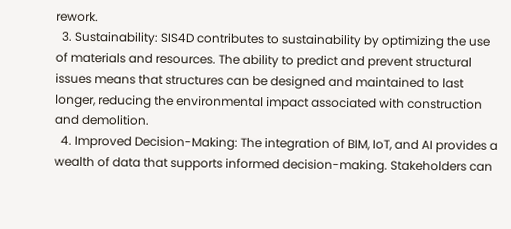rework.
  3. Sustainability: SIS4D contributes to sustainability by optimizing the use of materials and resources. The ability to predict and prevent structural issues means that structures can be designed and maintained to last longer, reducing the environmental impact associated with construction and demolition.
  4. Improved Decision-Making: The integration of BIM, IoT, and AI provides a wealth of data that supports informed decision-making. Stakeholders can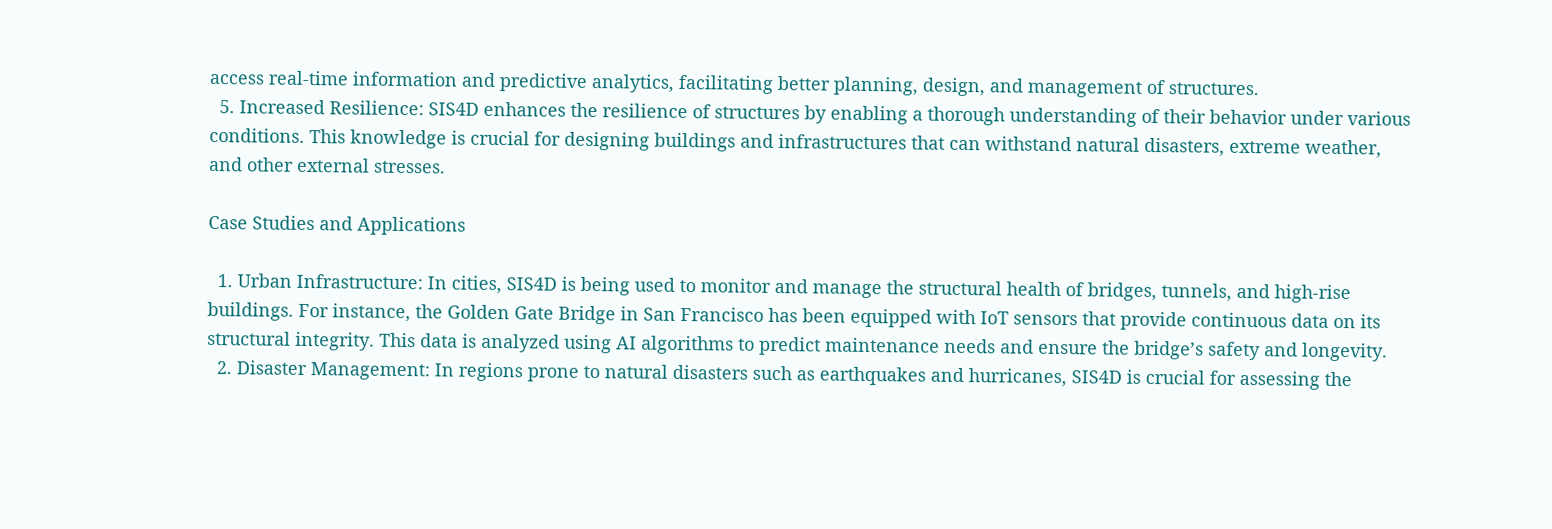access real-time information and predictive analytics, facilitating better planning, design, and management of structures.
  5. Increased Resilience: SIS4D enhances the resilience of structures by enabling a thorough understanding of their behavior under various conditions. This knowledge is crucial for designing buildings and infrastructures that can withstand natural disasters, extreme weather, and other external stresses.

Case Studies and Applications

  1. Urban Infrastructure: In cities, SIS4D is being used to monitor and manage the structural health of bridges, tunnels, and high-rise buildings. For instance, the Golden Gate Bridge in San Francisco has been equipped with IoT sensors that provide continuous data on its structural integrity. This data is analyzed using AI algorithms to predict maintenance needs and ensure the bridge’s safety and longevity.
  2. Disaster Management: In regions prone to natural disasters such as earthquakes and hurricanes, SIS4D is crucial for assessing the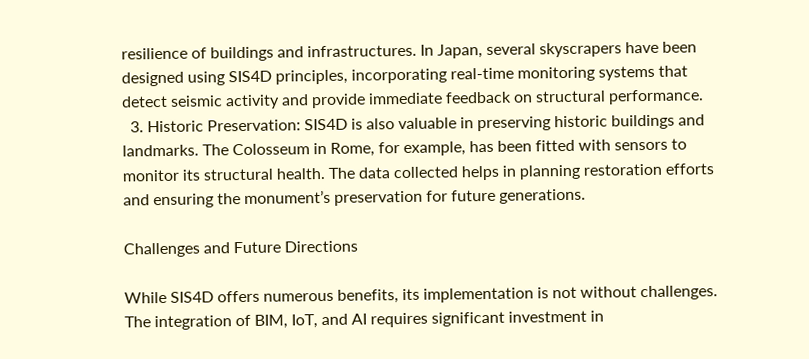resilience of buildings and infrastructures. In Japan, several skyscrapers have been designed using SIS4D principles, incorporating real-time monitoring systems that detect seismic activity and provide immediate feedback on structural performance.
  3. Historic Preservation: SIS4D is also valuable in preserving historic buildings and landmarks. The Colosseum in Rome, for example, has been fitted with sensors to monitor its structural health. The data collected helps in planning restoration efforts and ensuring the monument’s preservation for future generations.

Challenges and Future Directions

While SIS4D offers numerous benefits, its implementation is not without challenges. The integration of BIM, IoT, and AI requires significant investment in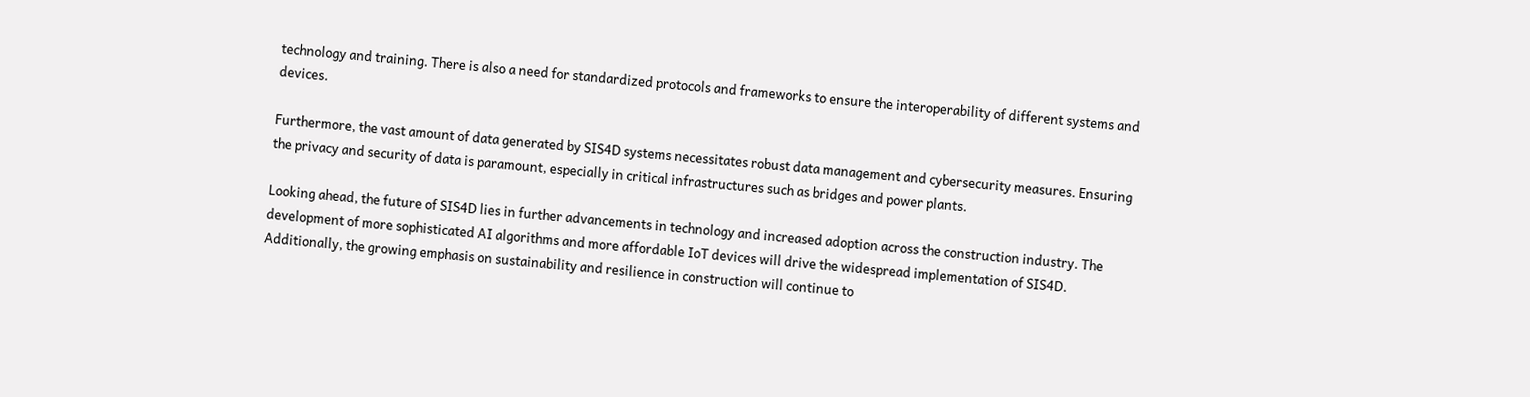technology and training. There is also a need for standardized protocols and frameworks to ensure the interoperability of different systems and devices.

Furthermore, the vast amount of data generated by SIS4D systems necessitates robust data management and cybersecurity measures. Ensuring the privacy and security of data is paramount, especially in critical infrastructures such as bridges and power plants.

Looking ahead, the future of SIS4D lies in further advancements in technology and increased adoption across the construction industry. The development of more sophisticated AI algorithms and more affordable IoT devices will drive the widespread implementation of SIS4D. Additionally, the growing emphasis on sustainability and resilience in construction will continue to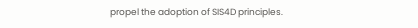propel the adoption of SIS4D principles.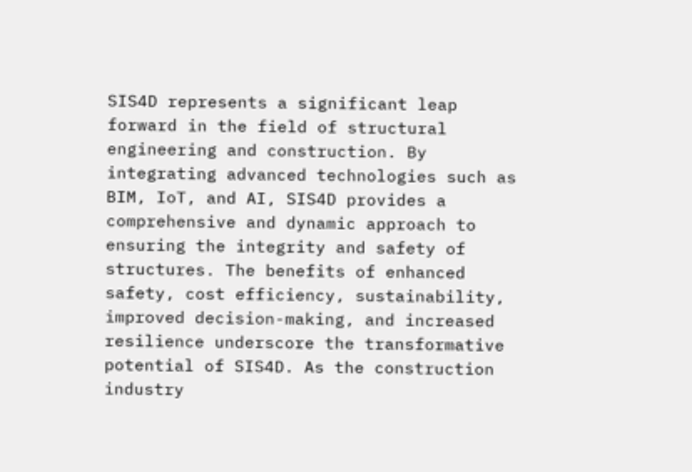SIS4D represents a significant leap forward in the field of structural engineering and construction. By integrating advanced technologies such as BIM, IoT, and AI, SIS4D provides a comprehensive and dynamic approach to ensuring the integrity and safety of structures. The benefits of enhanced safety, cost efficiency, sustainability, improved decision-making, and increased resilience underscore the transformative potential of SIS4D. As the construction industry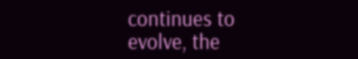continues to evolve, the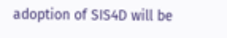adoption of SIS4D will be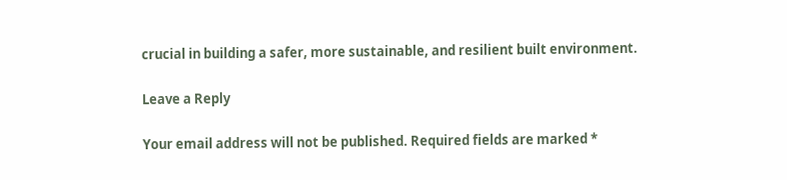crucial in building a safer, more sustainable, and resilient built environment.

Leave a Reply

Your email address will not be published. Required fields are marked *